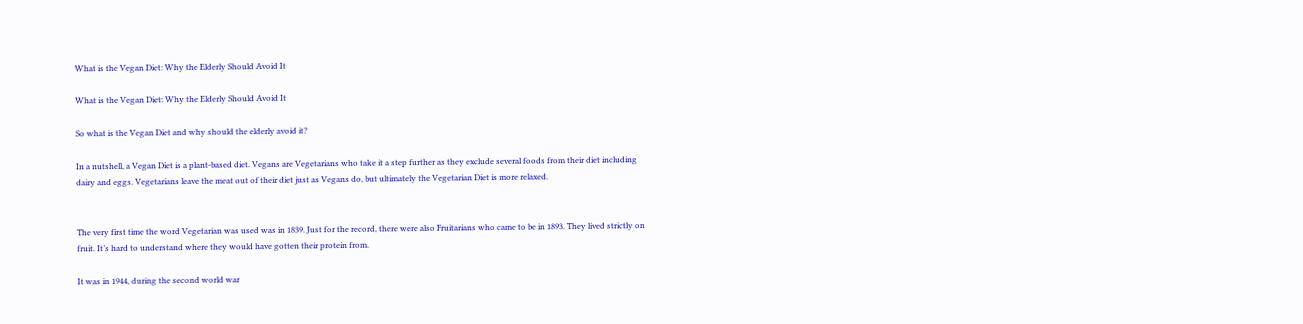What is the Vegan Diet: Why the Elderly Should Avoid It

What is the Vegan Diet: Why the Elderly Should Avoid It

So what is the Vegan Diet and why should the elderly avoid it?

In a nutshell, a Vegan Diet is a plant-based diet. Vegans are Vegetarians who take it a step further as they exclude several foods from their diet including dairy and eggs. Vegetarians leave the meat out of their diet just as Vegans do, but ultimately the Vegetarian Diet is more relaxed.


The very first time the word Vegetarian was used was in 1839. Just for the record, there were also Fruitarians who came to be in 1893. They lived strictly on fruit. It’s hard to understand where they would have gotten their protein from.

It was in 1944, during the second world war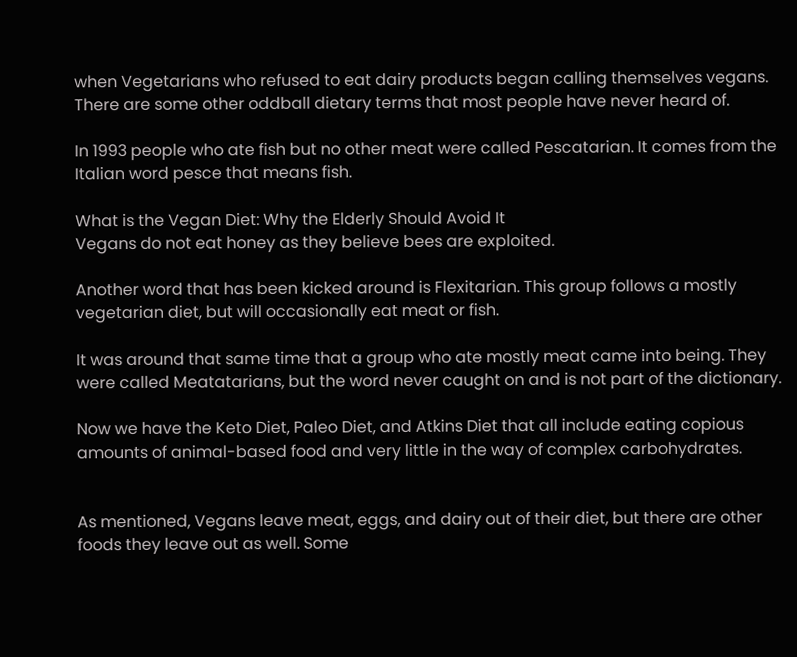when Vegetarians who refused to eat dairy products began calling themselves vegans. There are some other oddball dietary terms that most people have never heard of.

In 1993 people who ate fish but no other meat were called Pescatarian. It comes from the Italian word pesce that means fish.

What is the Vegan Diet: Why the Elderly Should Avoid It
Vegans do not eat honey as they believe bees are exploited.

Another word that has been kicked around is Flexitarian. This group follows a mostly vegetarian diet, but will occasionally eat meat or fish.

It was around that same time that a group who ate mostly meat came into being. They were called Meatatarians, but the word never caught on and is not part of the dictionary.

Now we have the Keto Diet, Paleo Diet, and Atkins Diet that all include eating copious amounts of animal-based food and very little in the way of complex carbohydrates.


As mentioned, Vegans leave meat, eggs, and dairy out of their diet, but there are other foods they leave out as well. Some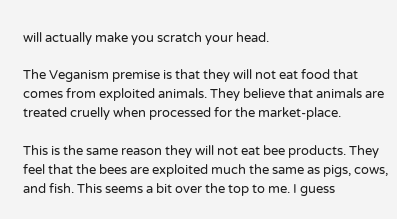will actually make you scratch your head.

The Veganism premise is that they will not eat food that comes from exploited animals. They believe that animals are treated cruelly when processed for the market-place.

This is the same reason they will not eat bee products. They feel that the bees are exploited much the same as pigs, cows, and fish. This seems a bit over the top to me. I guess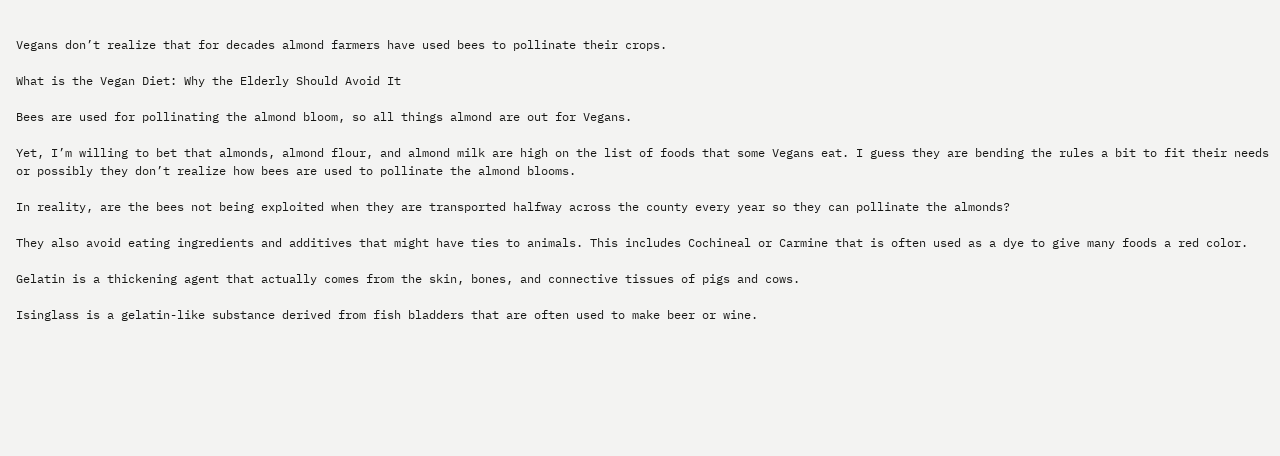Vegans don’t realize that for decades almond farmers have used bees to pollinate their crops.

What is the Vegan Diet: Why the Elderly Should Avoid It

Bees are used for pollinating the almond bloom, so all things almond are out for Vegans.

Yet, I’m willing to bet that almonds, almond flour, and almond milk are high on the list of foods that some Vegans eat. I guess they are bending the rules a bit to fit their needs or possibly they don’t realize how bees are used to pollinate the almond blooms.

In reality, are the bees not being exploited when they are transported halfway across the county every year so they can pollinate the almonds?

They also avoid eating ingredients and additives that might have ties to animals. This includes Cochineal or Carmine that is often used as a dye to give many foods a red color.

Gelatin is a thickening agent that actually comes from the skin, bones, and connective tissues of pigs and cows.

Isinglass is a gelatin-like substance derived from fish bladders that are often used to make beer or wine.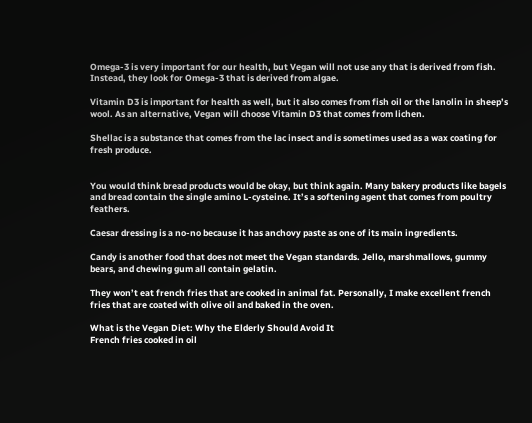Omega-3 is very important for our health, but Vegan will not use any that is derived from fish. Instead, they look for Omega-3 that is derived from algae.

Vitamin D3 is important for health as well, but it also comes from fish oil or the lanolin in sheep’s wool. As an alternative, Vegan will choose Vitamin D3 that comes from lichen.

Shellac is a substance that comes from the lac insect and is sometimes used as a wax coating for fresh produce.


You would think bread products would be okay, but think again. Many bakery products like bagels and bread contain the single amino L-cysteine. It’s a softening agent that comes from poultry feathers.

Caesar dressing is a no-no because it has anchovy paste as one of its main ingredients.

Candy is another food that does not meet the Vegan standards. Jello, marshmallows, gummy bears, and chewing gum all contain gelatin.

They won’t eat french fries that are cooked in animal fat. Personally, I make excellent french fries that are coated with olive oil and baked in the oven.

What is the Vegan Diet: Why the Elderly Should Avoid It
French fries cooked in oil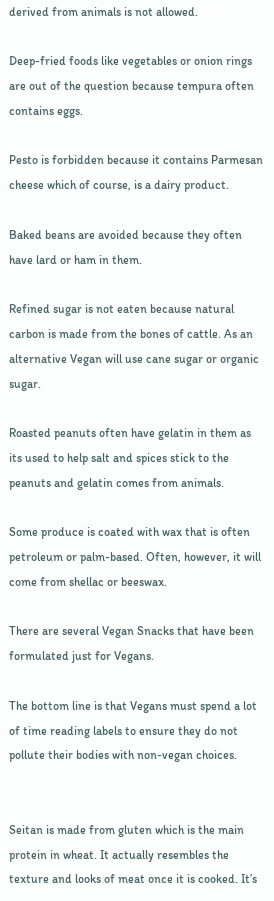derived from animals is not allowed.

Deep-fried foods like vegetables or onion rings are out of the question because tempura often contains eggs.

Pesto is forbidden because it contains Parmesan cheese which of course, is a dairy product.

Baked beans are avoided because they often have lard or ham in them.

Refined sugar is not eaten because natural carbon is made from the bones of cattle. As an alternative Vegan will use cane sugar or organic sugar.

Roasted peanuts often have gelatin in them as its used to help salt and spices stick to the peanuts and gelatin comes from animals.

Some produce is coated with wax that is often petroleum or palm-based. Often, however, it will come from shellac or beeswax.

There are several Vegan Snacks that have been formulated just for Vegans.

The bottom line is that Vegans must spend a lot of time reading labels to ensure they do not pollute their bodies with non-vegan choices.


Seitan is made from gluten which is the main protein in wheat. It actually resembles the texture and looks of meat once it is cooked. It’s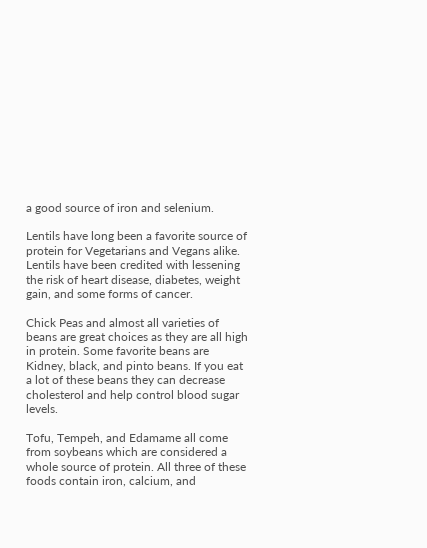a good source of iron and selenium.

Lentils have long been a favorite source of protein for Vegetarians and Vegans alike. Lentils have been credited with lessening the risk of heart disease, diabetes, weight gain, and some forms of cancer.

Chick Peas and almost all varieties of beans are great choices as they are all high in protein. Some favorite beans are Kidney, black, and pinto beans. If you eat a lot of these beans they can decrease cholesterol and help control blood sugar levels.

Tofu, Tempeh, and Edamame all come from soybeans which are considered a whole source of protein. All three of these foods contain iron, calcium, and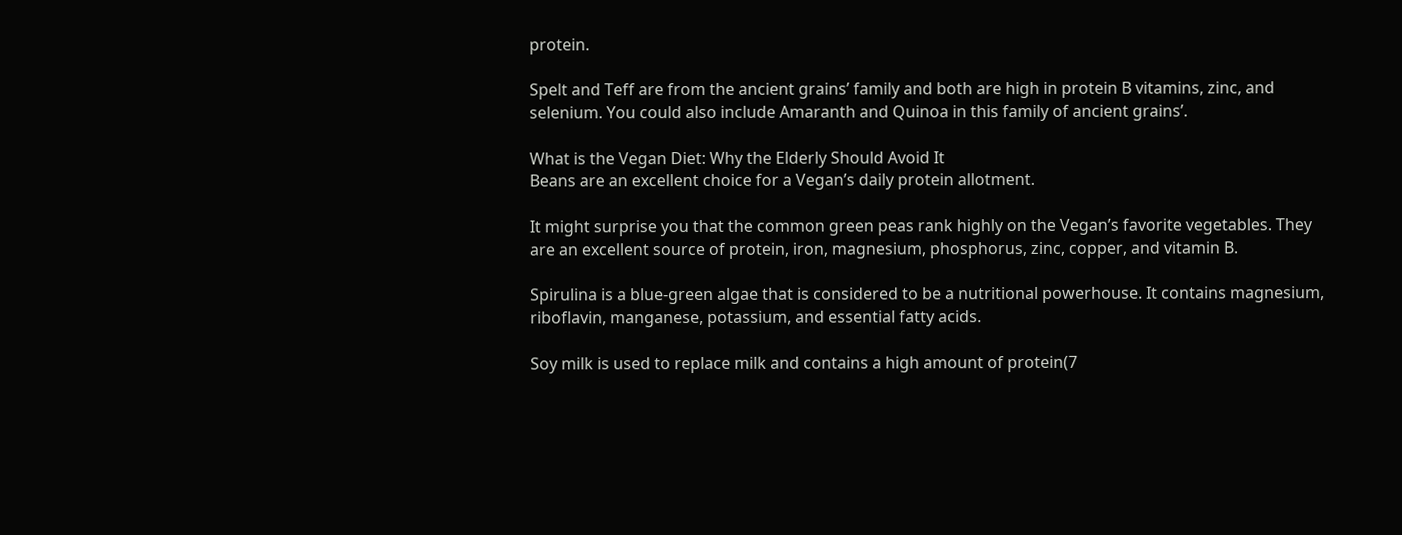protein.

Spelt and Teff are from the ancient grains’ family and both are high in protein B vitamins, zinc, and selenium. You could also include Amaranth and Quinoa in this family of ancient grains’.

What is the Vegan Diet: Why the Elderly Should Avoid It
Beans are an excellent choice for a Vegan’s daily protein allotment.

It might surprise you that the common green peas rank highly on the Vegan’s favorite vegetables. They are an excellent source of protein, iron, magnesium, phosphorus, zinc, copper, and vitamin B.

Spirulina is a blue-green algae that is considered to be a nutritional powerhouse. It contains magnesium, riboflavin, manganese, potassium, and essential fatty acids.

Soy milk is used to replace milk and contains a high amount of protein(7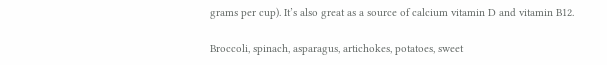grams per cup). It’s also great as a source of calcium vitamin D and vitamin B12.

Broccoli, spinach, asparagus, artichokes, potatoes, sweet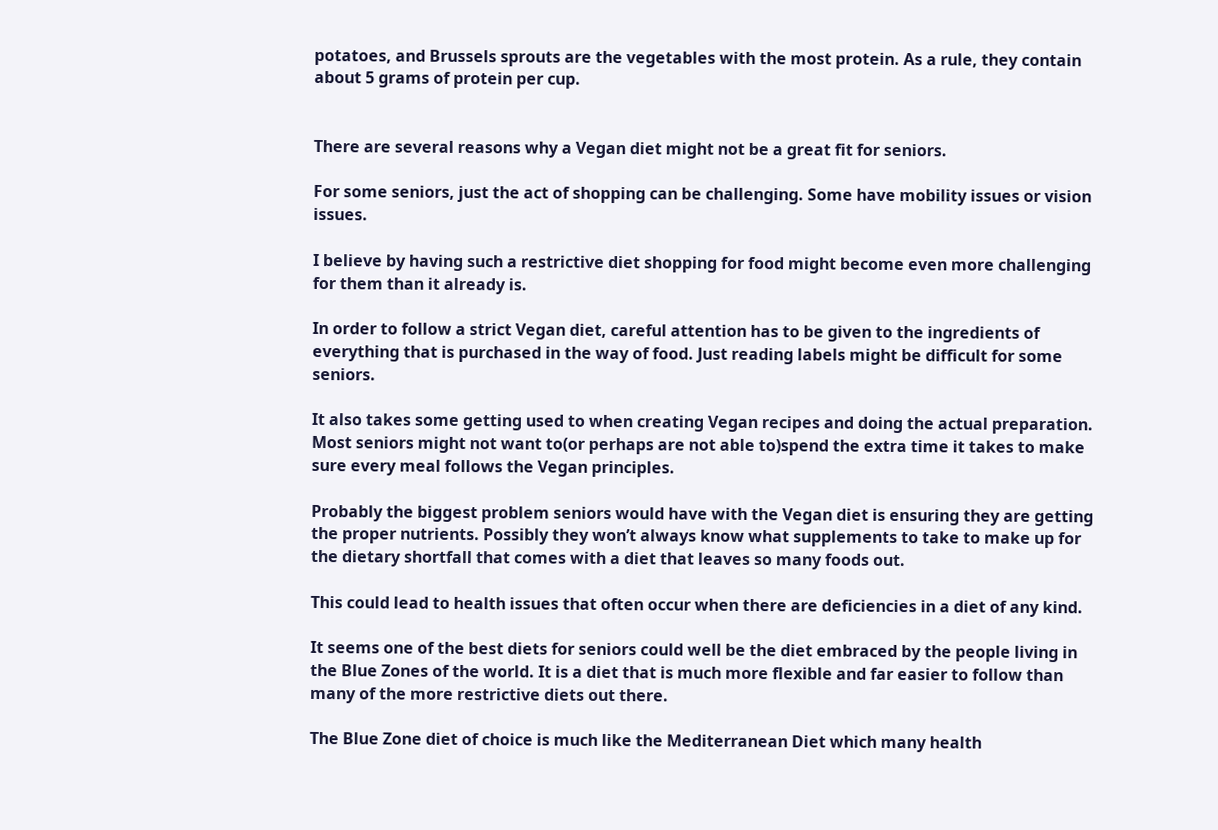potatoes, and Brussels sprouts are the vegetables with the most protein. As a rule, they contain about 5 grams of protein per cup.


There are several reasons why a Vegan diet might not be a great fit for seniors.

For some seniors, just the act of shopping can be challenging. Some have mobility issues or vision issues.

I believe by having such a restrictive diet shopping for food might become even more challenging for them than it already is.

In order to follow a strict Vegan diet, careful attention has to be given to the ingredients of everything that is purchased in the way of food. Just reading labels might be difficult for some seniors.

It also takes some getting used to when creating Vegan recipes and doing the actual preparation. Most seniors might not want to(or perhaps are not able to)spend the extra time it takes to make sure every meal follows the Vegan principles.

Probably the biggest problem seniors would have with the Vegan diet is ensuring they are getting the proper nutrients. Possibly they won’t always know what supplements to take to make up for the dietary shortfall that comes with a diet that leaves so many foods out.

This could lead to health issues that often occur when there are deficiencies in a diet of any kind.

It seems one of the best diets for seniors could well be the diet embraced by the people living in the Blue Zones of the world. It is a diet that is much more flexible and far easier to follow than many of the more restrictive diets out there.

The Blue Zone diet of choice is much like the Mediterranean Diet which many health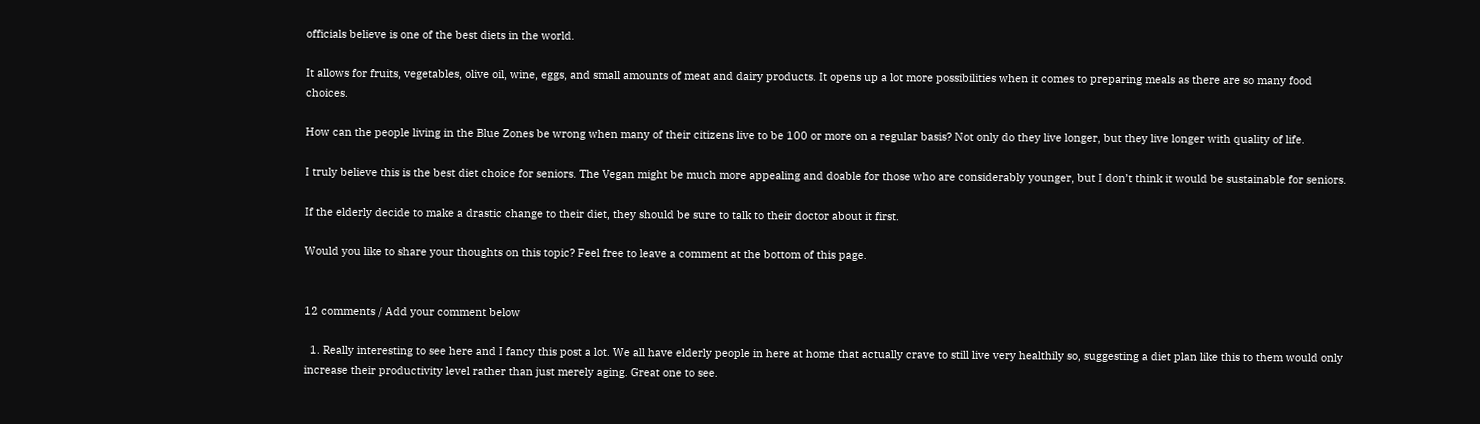officials believe is one of the best diets in the world.

It allows for fruits, vegetables, olive oil, wine, eggs, and small amounts of meat and dairy products. It opens up a lot more possibilities when it comes to preparing meals as there are so many food choices.

How can the people living in the Blue Zones be wrong when many of their citizens live to be 100 or more on a regular basis? Not only do they live longer, but they live longer with quality of life.

I truly believe this is the best diet choice for seniors. The Vegan might be much more appealing and doable for those who are considerably younger, but I don’t think it would be sustainable for seniors.

If the elderly decide to make a drastic change to their diet, they should be sure to talk to their doctor about it first.

Would you like to share your thoughts on this topic? Feel free to leave a comment at the bottom of this page.


12 comments / Add your comment below

  1. Really interesting to see here and I fancy this post a lot. We all have elderly people in here at home that actually crave to still live very healthily so, suggesting a diet plan like this to them would only increase their productivity level rather than just merely aging. Great one to see.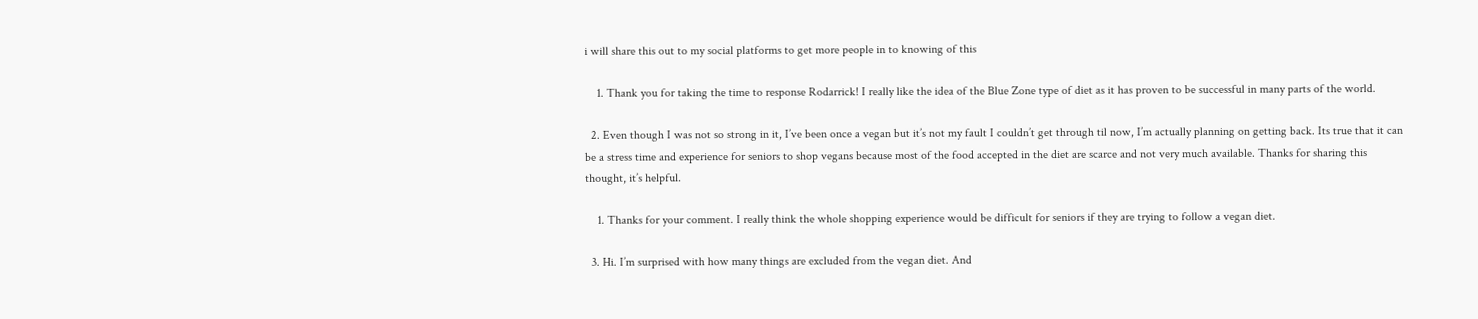i will share this out to my social platforms to get more people in to knowing of this

    1. Thank you for taking the time to response Rodarrick! I really like the idea of the Blue Zone type of diet as it has proven to be successful in many parts of the world.

  2. Even though I was not so strong in it, I’ve been once a vegan but it’s not my fault I couldn’t get through til now, I’m actually planning on getting back. Its true that it can be a stress time and experience for seniors to shop vegans because most of the food accepted in the diet are scarce and not very much available. Thanks for sharing this thought, it’s helpful.

    1. Thanks for your comment. I really think the whole shopping experience would be difficult for seniors if they are trying to follow a vegan diet.

  3. Hi. I’m surprised with how many things are excluded from the vegan diet. And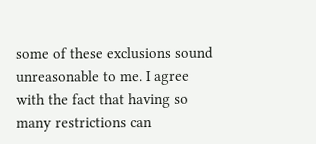some of these exclusions sound unreasonable to me. I agree with the fact that having so many restrictions can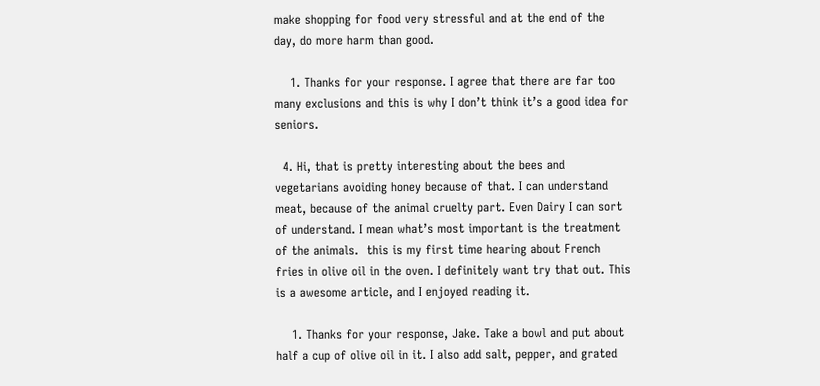make shopping for food very stressful and at the end of the day, do more harm than good.

    1. Thanks for your response. I agree that there are far too many exclusions and this is why I don’t think it’s a good idea for seniors.

  4. Hi, that is pretty interesting about the bees and vegetarians avoiding honey because of that. I can understand meat, because of the animal cruelty part. Even Dairy I can sort of understand. I mean what’s most important is the treatment of the animals.  this is my first time hearing about French fries in olive oil in the oven. I definitely want try that out. This is a awesome article, and I enjoyed reading it.

    1. Thanks for your response, Jake. Take a bowl and put about half a cup of olive oil in it. I also add salt, pepper, and grated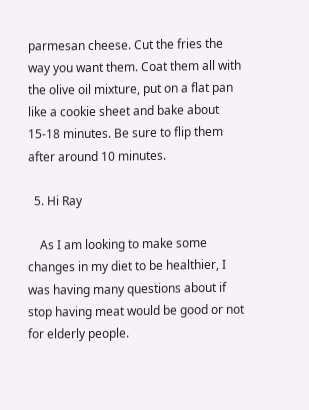parmesan cheese. Cut the fries the way you want them. Coat them all with the olive oil mixture, put on a flat pan like a cookie sheet and bake about 15-18 minutes. Be sure to flip them after around 10 minutes.

  5. Hi Ray

    As I am looking to make some changes in my diet to be healthier, I was having many questions about if stop having meat would be good or not for elderly people.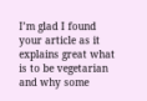I’m glad I found your article as it explains great what is to be vegetarian and why some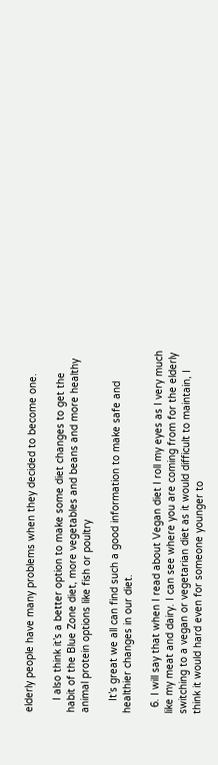elderly people have many problems when they decided to become one.

    I also think it’s a better option to make some diet changes to get the habit of the Blue Zone diet, more vegetables and beans and more healthy animal protein options like fish or poultry

    It’s great we all can find such a good information to make safe and healthier changes in our diet.

  6. I will say that when I read about Vegan diet I roll my eyes as I very much like my meat and dairy. I can see where you are coming from for the elderly switching to a vegan or vegetarian diet as it would difficult to maintain, I think it would hard even for someone younger to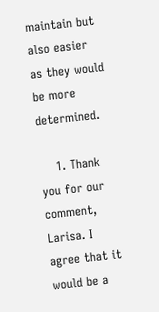maintain but also easier as they would be more determined.

    1. Thank you for our comment, Larisa. I agree that it would be a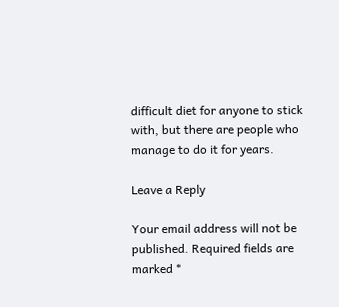difficult diet for anyone to stick with, but there are people who manage to do it for years.

Leave a Reply

Your email address will not be published. Required fields are marked *